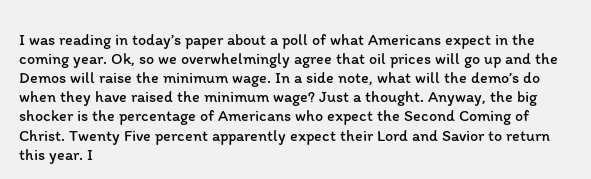I was reading in today’s paper about a poll of what Americans expect in the coming year. Ok, so we overwhelmingly agree that oil prices will go up and the Demos will raise the minimum wage. In a side note, what will the demo’s do when they have raised the minimum wage? Just a thought. Anyway, the big shocker is the percentage of Americans who expect the Second Coming of Christ. Twenty Five percent apparently expect their Lord and Savior to return this year. I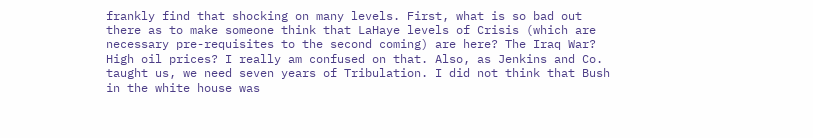frankly find that shocking on many levels. First, what is so bad out there as to make someone think that LaHaye levels of Crisis (which are necessary pre-requisites to the second coming) are here? The Iraq War? High oil prices? I really am confused on that. Also, as Jenkins and Co. taught us, we need seven years of Tribulation. I did not think that Bush in the white house was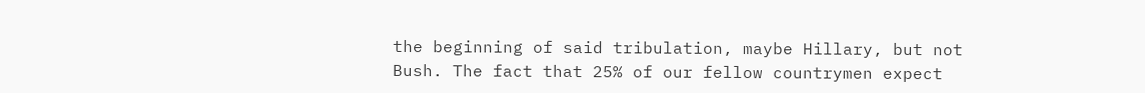the beginning of said tribulation, maybe Hillary, but not Bush. The fact that 25% of our fellow countrymen expect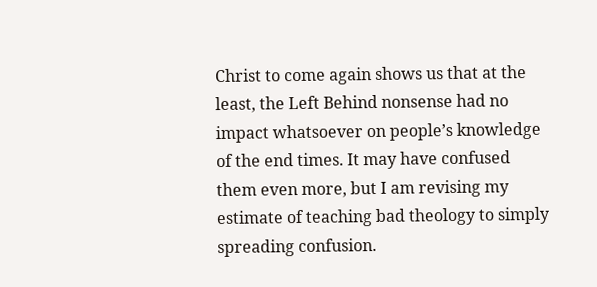Christ to come again shows us that at the least, the Left Behind nonsense had no impact whatsoever on people’s knowledge of the end times. It may have confused them even more, but I am revising my estimate of teaching bad theology to simply spreading confusion.